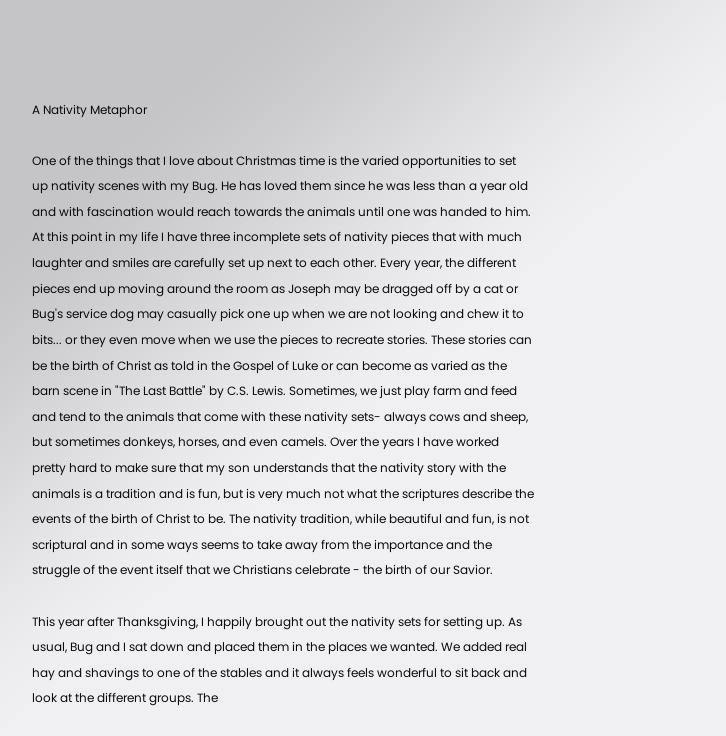A Nativity Metaphor

One of the things that I love about Christmas time is the varied opportunities to set up nativity scenes with my Bug. He has loved them since he was less than a year old and with fascination would reach towards the animals until one was handed to him. At this point in my life I have three incomplete sets of nativity pieces that with much laughter and smiles are carefully set up next to each other. Every year, the different pieces end up moving around the room as Joseph may be dragged off by a cat or Bug's service dog may casually pick one up when we are not looking and chew it to bits... or they even move when we use the pieces to recreate stories. These stories can be the birth of Christ as told in the Gospel of Luke or can become as varied as the barn scene in "The Last Battle" by C.S. Lewis. Sometimes, we just play farm and feed and tend to the animals that come with these nativity sets- always cows and sheep, but sometimes donkeys, horses, and even camels. Over the years I have worked pretty hard to make sure that my son understands that the nativity story with the animals is a tradition and is fun, but is very much not what the scriptures describe the events of the birth of Christ to be. The nativity tradition, while beautiful and fun, is not scriptural and in some ways seems to take away from the importance and the struggle of the event itself that we Christians celebrate - the birth of our Savior.

This year after Thanksgiving, I happily brought out the nativity sets for setting up. As usual, Bug and I sat down and placed them in the places we wanted. We added real hay and shavings to one of the stables and it always feels wonderful to sit back and look at the different groups. The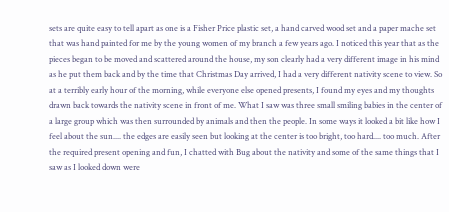sets are quite easy to tell apart as one is a Fisher Price plastic set, a hand carved wood set and a paper mache set that was hand painted for me by the young women of my branch a few years ago. I noticed this year that as the pieces began to be moved and scattered around the house, my son clearly had a very different image in his mind as he put them back and by the time that Christmas Day arrived, I had a very different nativity scene to view. So at a terribly early hour of the morning, while everyone else opened presents, I found my eyes and my thoughts drawn back towards the nativity scene in front of me. What I saw was three small smiling babies in the center of a large group which was then surrounded by animals and then the people. In some ways it looked a bit like how I feel about the sun.... the edges are easily seen but looking at the center is too bright, too hard.... too much. After the required present opening and fun, I chatted with Bug about the nativity and some of the same things that I saw as I looked down were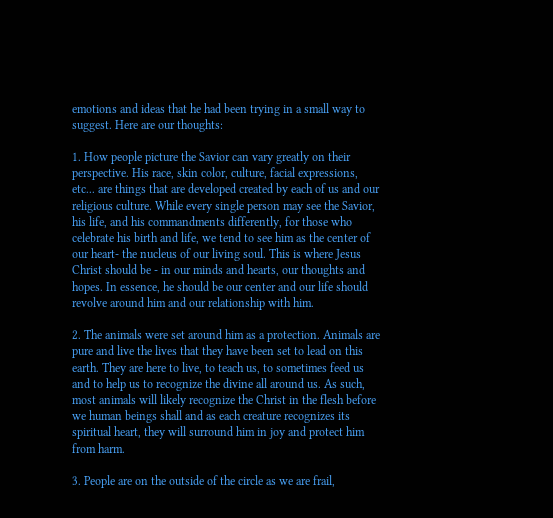emotions and ideas that he had been trying in a small way to suggest. Here are our thoughts:

1. How people picture the Savior can vary greatly on their perspective. His race, skin color, culture, facial expressions, etc... are things that are developed created by each of us and our religious culture. While every single person may see the Savior, his life, and his commandments differently, for those who celebrate his birth and life, we tend to see him as the center of our heart- the nucleus of our living soul. This is where Jesus Christ should be - in our minds and hearts, our thoughts and hopes. In essence, he should be our center and our life should revolve around him and our relationship with him.

2. The animals were set around him as a protection. Animals are pure and live the lives that they have been set to lead on this earth. They are here to live, to teach us, to sometimes feed us and to help us to recognize the divine all around us. As such, most animals will likely recognize the Christ in the flesh before we human beings shall and as each creature recognizes its spiritual heart, they will surround him in joy and protect him from harm.

3. People are on the outside of the circle as we are frail,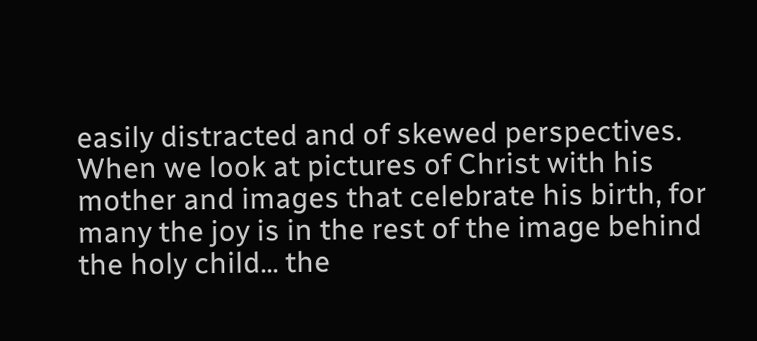easily distracted and of skewed perspectives. When we look at pictures of Christ with his mother and images that celebrate his birth, for many the joy is in the rest of the image behind the holy child... the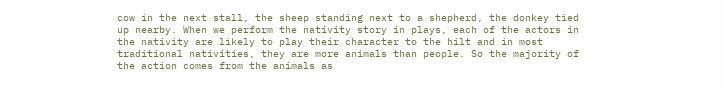cow in the next stall, the sheep standing next to a shepherd, the donkey tied up nearby. When we perform the nativity story in plays, each of the actors in the nativity are likely to play their character to the hilt and in most traditional nativities, they are more animals than people. So the majority of the action comes from the animals as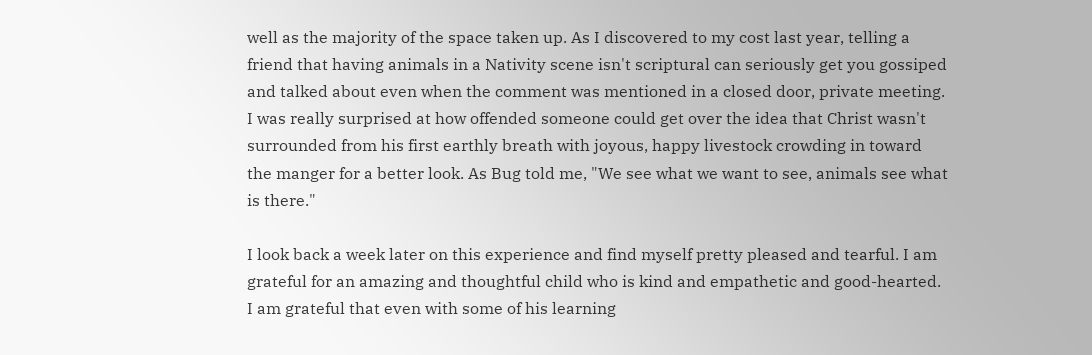well as the majority of the space taken up. As I discovered to my cost last year, telling a friend that having animals in a Nativity scene isn't scriptural can seriously get you gossiped and talked about even when the comment was mentioned in a closed door, private meeting. I was really surprised at how offended someone could get over the idea that Christ wasn't surrounded from his first earthly breath with joyous, happy livestock crowding in toward the manger for a better look. As Bug told me, "We see what we want to see, animals see what is there."

I look back a week later on this experience and find myself pretty pleased and tearful. I am grateful for an amazing and thoughtful child who is kind and empathetic and good-hearted. I am grateful that even with some of his learning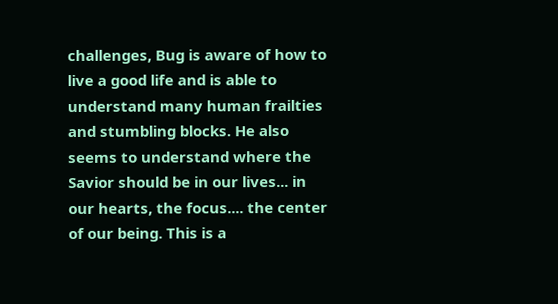challenges, Bug is aware of how to live a good life and is able to understand many human frailties and stumbling blocks. He also seems to understand where the Savior should be in our lives... in our hearts, the focus.... the center of our being. This is a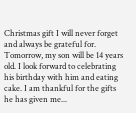Christmas gift I will never forget and always be grateful for. Tomorrow, my son will be 14 years old. I look forward to celebrating his birthday with him and eating cake. I am thankful for the gifts he has given me...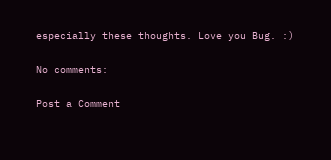especially these thoughts. Love you Bug. :)

No comments:

Post a Comment